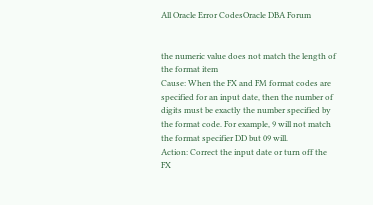All Oracle Error CodesOracle DBA Forum


the numeric value does not match the length of the format item
Cause: When the FX and FM format codes are specified for an input date, then the number of digits must be exactly the number specified by the format code. For example, 9 will not match the format specifier DD but 09 will.
Action: Correct the input date or turn off the FX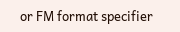or FM format specifier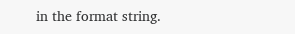in the format string.